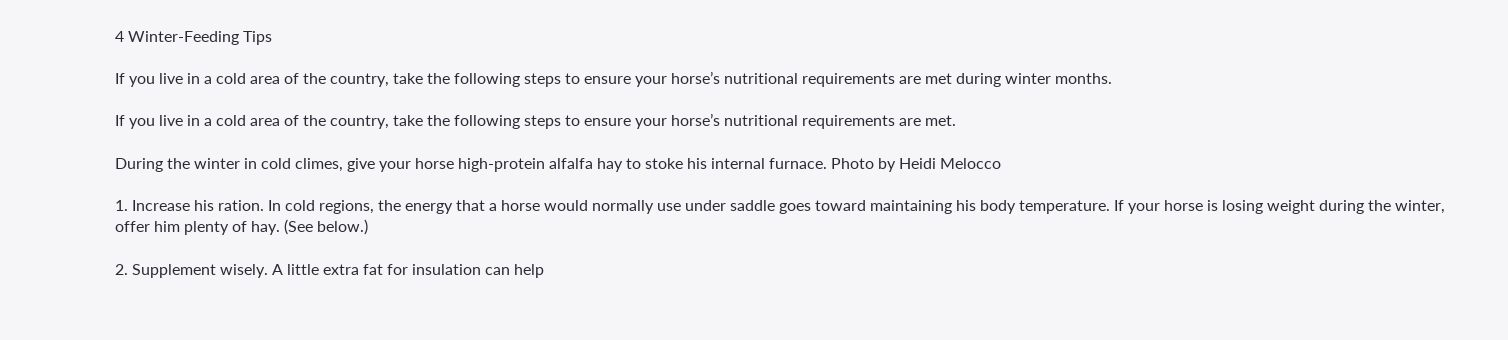4 Winter-Feeding Tips

If you live in a cold area of the country, take the following steps to ensure your horse’s nutritional requirements are met during winter months.

If you live in a cold area of the country, take the following steps to ensure your horse’s nutritional requirements are met.

During the winter in cold climes, give your horse high-protein alfalfa hay to stoke his internal furnace. Photo by Heidi Melocco

1. Increase his ration. In cold regions, the energy that a horse would normally use under saddle goes toward maintaining his body temperature. If your horse is losing weight during the winter, offer him plenty of hay. (See below.)

2. Supplement wisely. A little extra fat for insulation can help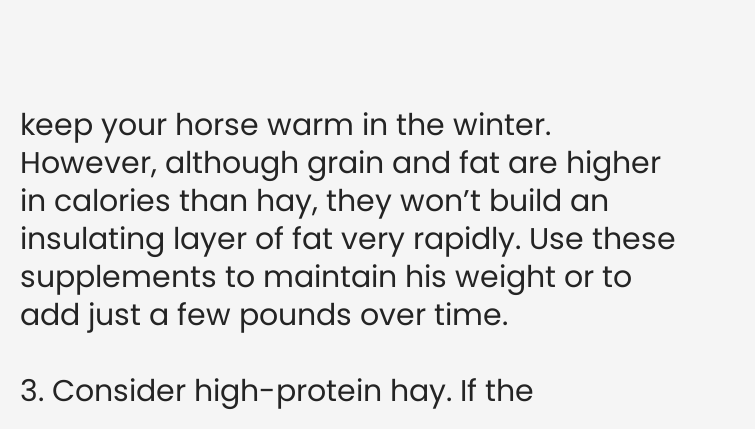keep your horse warm in the winter. However, although grain and fat are higher in calories than hay, they won’t build an insulating layer of fat very rapidly. Use these supplements to maintain his weight or to add just a few pounds over time.

3. Consider high-protein hay. If the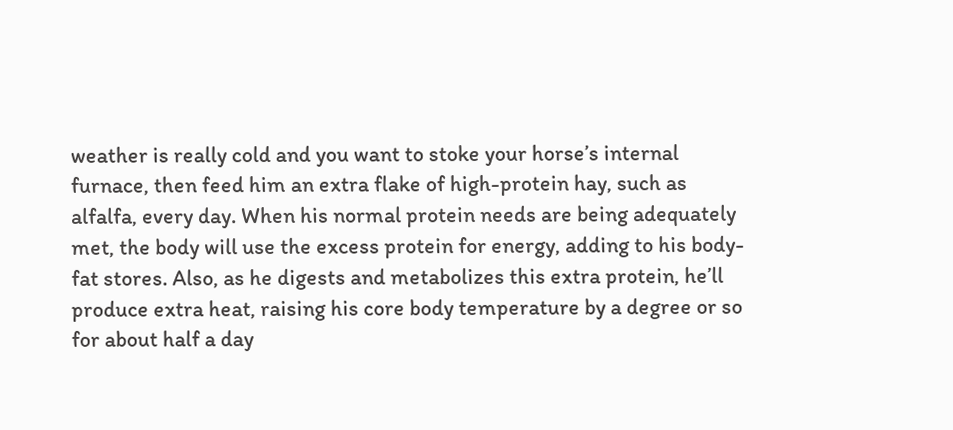weather is really cold and you want to stoke your horse’s internal furnace, then feed him an extra flake of high-protein hay, such as alfalfa, every day. When his normal protein needs are being adequately met, the body will use the excess protein for energy, adding to his body-fat stores. Also, as he digests and metabolizes this extra protein, he’ll produce extra heat, raising his core body temperature by a degree or so for about half a day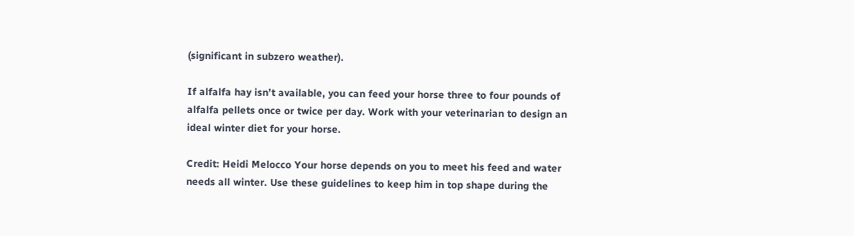(significant in subzero weather).

If alfalfa hay isn’t available, you can feed your horse three to four pounds of alfalfa pellets once or twice per day. Work with your veterinarian to design an ideal winter diet for your horse.

Credit: Heidi Melocco Your horse depends on you to meet his feed and water needs all winter. Use these guidelines to keep him in top shape during the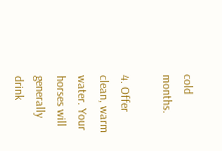cold months.

4. Offer clean, warm water. Your horses will generally drink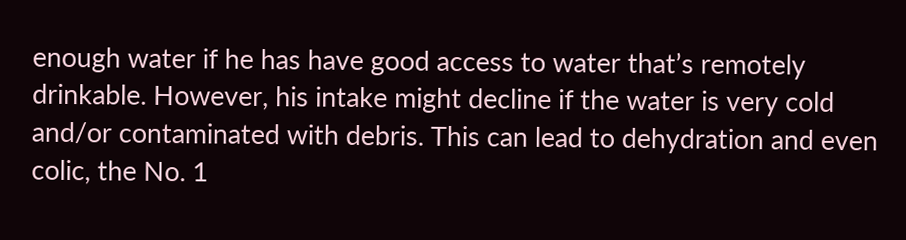enough water if he has have good access to water that’s remotely drinkable. However, his intake might decline if the water is very cold and/or contaminated with debris. This can lead to dehydration and even colic, the No. 1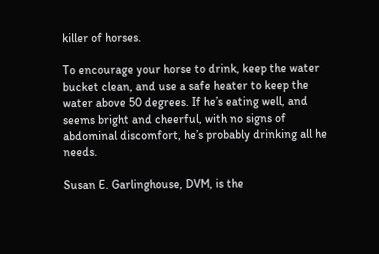killer of horses.

To encourage your horse to drink, keep the water bucket clean, and use a safe heater to keep the water above 50 degrees. If he’s eating well, and seems bright and cheerful, with no signs of abdominal discomfort, he’s probably drinking all he needs.

Susan E. Garlinghouse, DVM, is the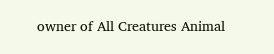owner of All Creatures Animal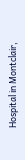Hospital in Montclair,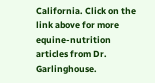California. Click on the link above for more equine-nutrition articles from Dr. Garlinghouse.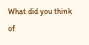What did you think of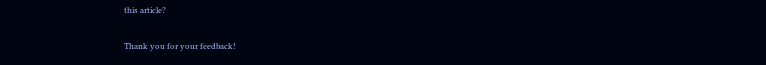this article?

Thank you for your feedback!